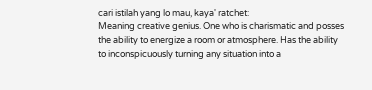cari istilah yang lo mau, kaya' ratchet:
Meaning creative genius. One who is charismatic and posses the ability to energize a room or atmosphere. Has the ability to inconspicuously turning any situation into a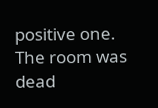positive one.
The room was dead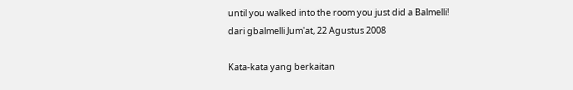until you walked into the room you just did a Balmelli!
dari gbalmelli Jum'at, 22 Agustus 2008

Kata-kata yang berkaitan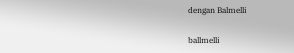dengan Balmelli

ballmelli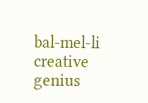bal-mel-li creative genius